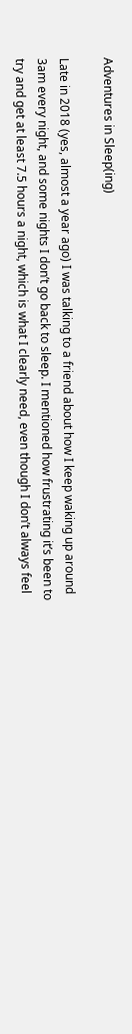Adventures in Sleep(ing)

Late in 2018 (yes, almost a year ago) I was talking to a friend about how I keep waking up around 3am every night, and some nights I don’t go back to sleep. I mentioned how frustrating it’s been to try and get at least 7.5 hours a night, which is what I clearly need, even though I don’t always feel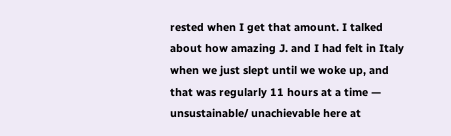rested when I get that amount. I talked about how amazing J. and I had felt in Italy when we just slept until we woke up, and that was regularly 11 hours at a time — unsustainable/ unachievable here at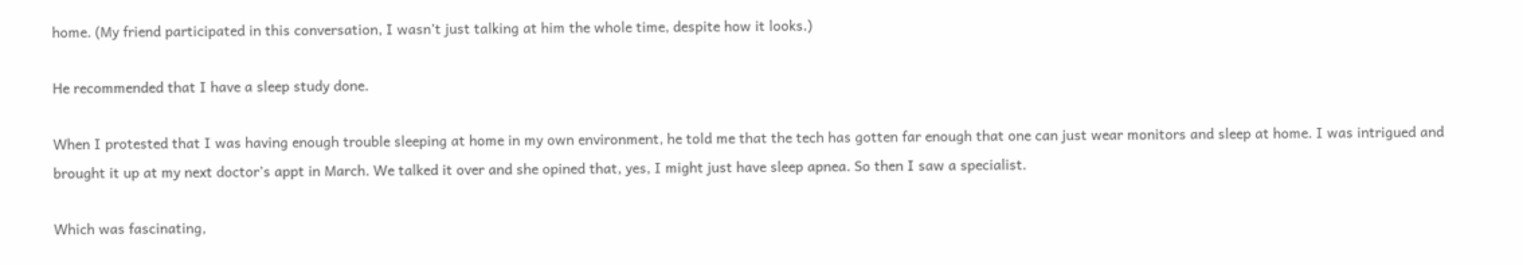home. (My friend participated in this conversation, I wasn’t just talking at him the whole time, despite how it looks.)

He recommended that I have a sleep study done.

When I protested that I was having enough trouble sleeping at home in my own environment, he told me that the tech has gotten far enough that one can just wear monitors and sleep at home. I was intrigued and brought it up at my next doctor’s appt in March. We talked it over and she opined that, yes, I might just have sleep apnea. So then I saw a specialist.

Which was fascinating,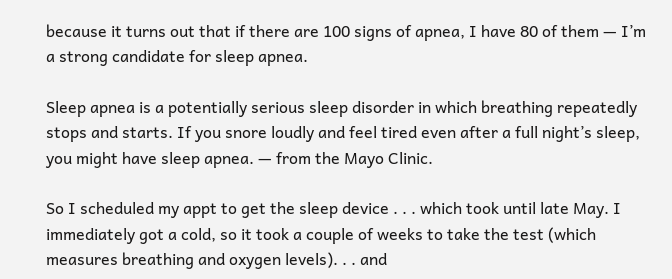because it turns out that if there are 100 signs of apnea, I have 80 of them — I’m a strong candidate for sleep apnea.

Sleep apnea is a potentially serious sleep disorder in which breathing repeatedly stops and starts. If you snore loudly and feel tired even after a full night’s sleep, you might have sleep apnea. — from the Mayo Clinic.

So I scheduled my appt to get the sleep device . . . which took until late May. I immediately got a cold, so it took a couple of weeks to take the test (which measures breathing and oxygen levels). . . and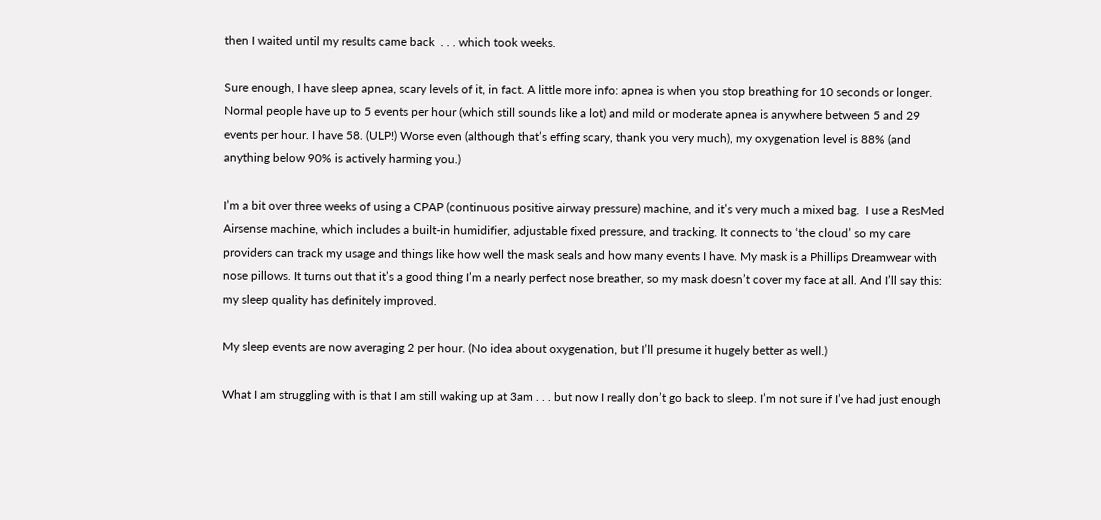then I waited until my results came back  . . . which took weeks.

Sure enough, I have sleep apnea, scary levels of it, in fact. A little more info: apnea is when you stop breathing for 10 seconds or longer. Normal people have up to 5 events per hour (which still sounds like a lot) and mild or moderate apnea is anywhere between 5 and 29 events per hour. I have 58. (ULP!) Worse even (although that’s effing scary, thank you very much), my oxygenation level is 88% (and anything below 90% is actively harming you.)

I’m a bit over three weeks of using a CPAP (continuous positive airway pressure) machine, and it’s very much a mixed bag.  I use a ResMed Airsense machine, which includes a built-in humidifier, adjustable fixed pressure, and tracking. It connects to ‘the cloud’ so my care providers can track my usage and things like how well the mask seals and how many events I have. My mask is a Phillips Dreamwear with nose pillows. It turns out that it’s a good thing I’m a nearly perfect nose breather, so my mask doesn’t cover my face at all. And I’ll say this: my sleep quality has definitely improved.

My sleep events are now averaging 2 per hour. (No idea about oxygenation, but I’ll presume it hugely better as well.)

What I am struggling with is that I am still waking up at 3am . . . but now I really don’t go back to sleep. I’m not sure if I’ve had just enough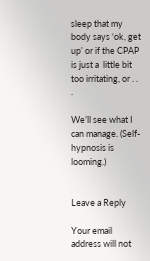sleep that my body says ‘ok, get up’ or if the CPAP is just a  little bit too irritating, or . . .

We’ll see what I can manage. (Self-hypnosis is looming.)


Leave a Reply

Your email address will not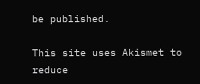be published.

This site uses Akismet to reduce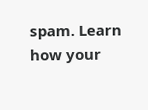spam. Learn how your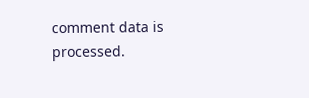comment data is processed.